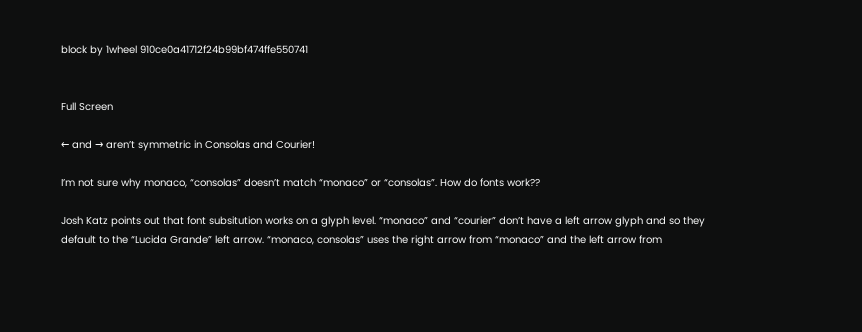block by 1wheel 910ce0a41712f24b99bf474ffe550741


Full Screen

← and → aren’t symmetric in Consolas and Courier!

I’m not sure why monaco, “consolas” doesn’t match “monaco” or “consolas”. How do fonts work??

Josh Katz points out that font subsitution works on a glyph level. “monaco” and “courier” don’t have a left arrow glyph and so they default to the “Lucida Grande” left arrow. “monaco, consolas” uses the right arrow from “monaco” and the left arrow from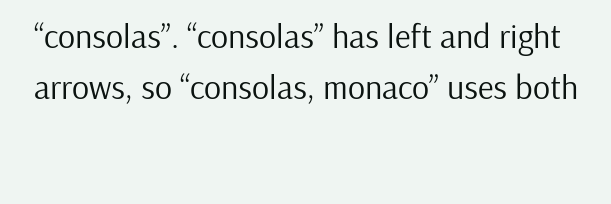“consolas”. “consolas” has left and right arrows, so “consolas, monaco” uses both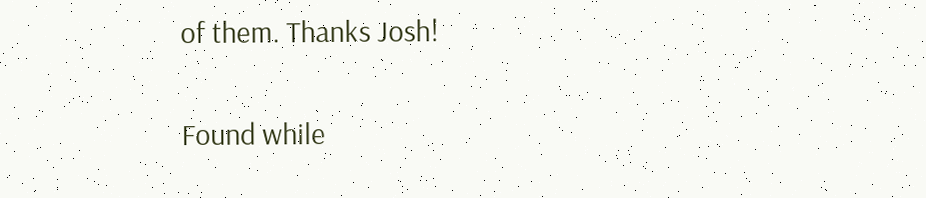of them. Thanks Josh!

Found while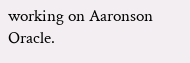working on Aaronson Oracle.